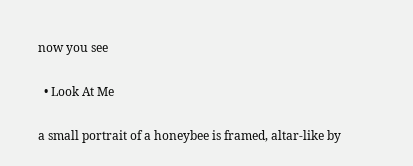now you see

  • Look At Me

a small portrait of a honeybee is framed, altar-like by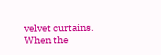velvet curtains. When the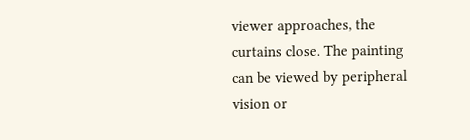viewer approaches, the curtains close. The painting can be viewed by peripheral vision or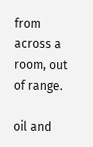from across a room, out of range.

oil and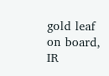gold leaf on board, IR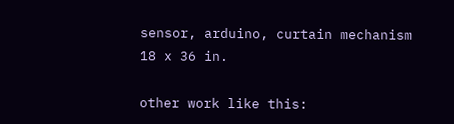sensor, arduino, curtain mechanism
18 x 36 in.

other work like this: